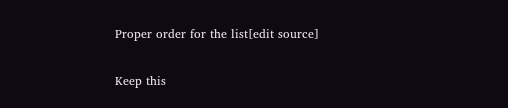Proper order for the list[edit source]

Keep this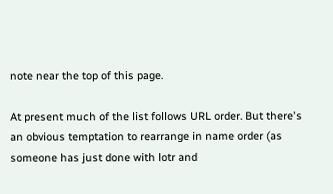note near the top of this page.

At present much of the list follows URL order. But there's an obvious temptation to rearrange in name order (as someone has just done with lotr and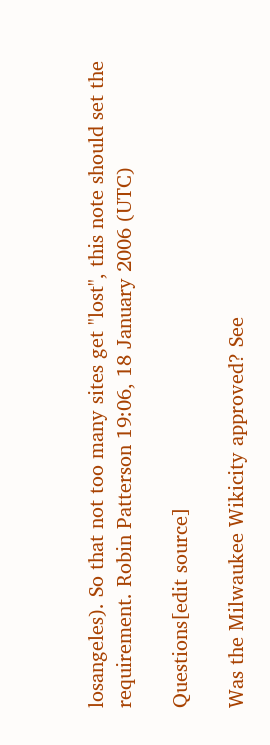losangeles). So that not too many sites get "lost", this note should set the requirement. Robin Patterson 19:06, 18 January 2006 (UTC)

Questions[edit source]

Was the Milwaukee Wikicity approved? See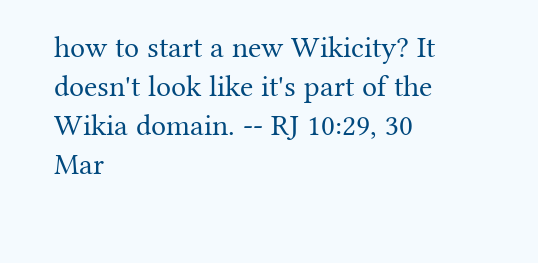how to start a new Wikicity? It doesn't look like it's part of the Wikia domain. -- RJ 10:29, 30 Mar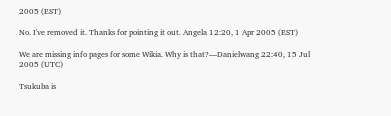2005 (EST)

No. I've removed it. Thanks for pointing it out. Angela 12:20, 1 Apr 2005 (EST)

We are missing info pages for some Wikia. Why is that?—Danielwang 22:40, 15 Jul 2005 (UTC)

Tsukuba is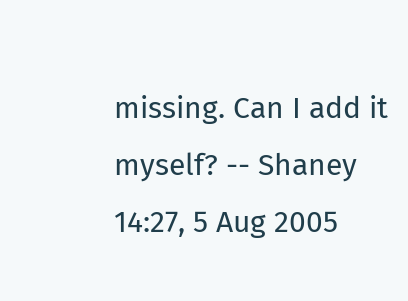missing. Can I add it myself? -- Shaney 14:27, 5 Aug 2005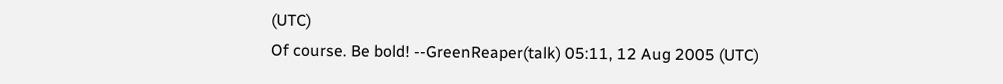(UTC)
Of course. Be bold! --GreenReaper(talk) 05:11, 12 Aug 2005 (UTC)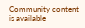Community content is available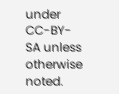under CC-BY-SA unless otherwise noted.